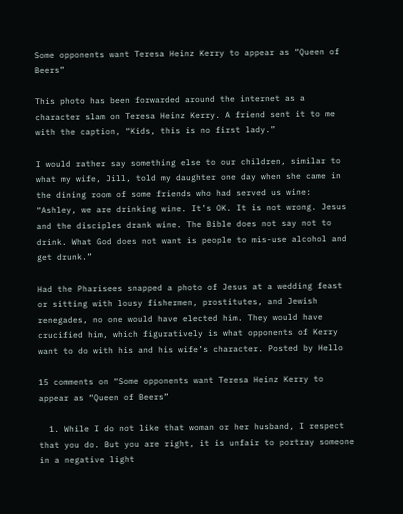Some opponents want Teresa Heinz Kerry to appear as “Queen of Beers”

This photo has been forwarded around the internet as a character slam on Teresa Heinz Kerry. A friend sent it to me with the caption, “Kids, this is no first lady.”

I would rather say something else to our children, similar to what my wife, Jill, told my daughter one day when she came in the dining room of some friends who had served us wine: “Ashley, we are drinking wine. It’s OK. It is not wrong. Jesus and the disciples drank wine. The Bible does not say not to drink. What God does not want is people to mis-use alcohol and get drunk.”

Had the Pharisees snapped a photo of Jesus at a wedding feast or sitting with lousy fishermen, prostitutes, and Jewish renegades, no one would have elected him. They would have crucified him, which figuratively is what opponents of Kerry want to do with his and his wife’s character. Posted by Hello

15 comments on “Some opponents want Teresa Heinz Kerry to appear as “Queen of Beers”

  1. While I do not like that woman or her husband, I respect that you do. But you are right, it is unfair to portray someone in a negative light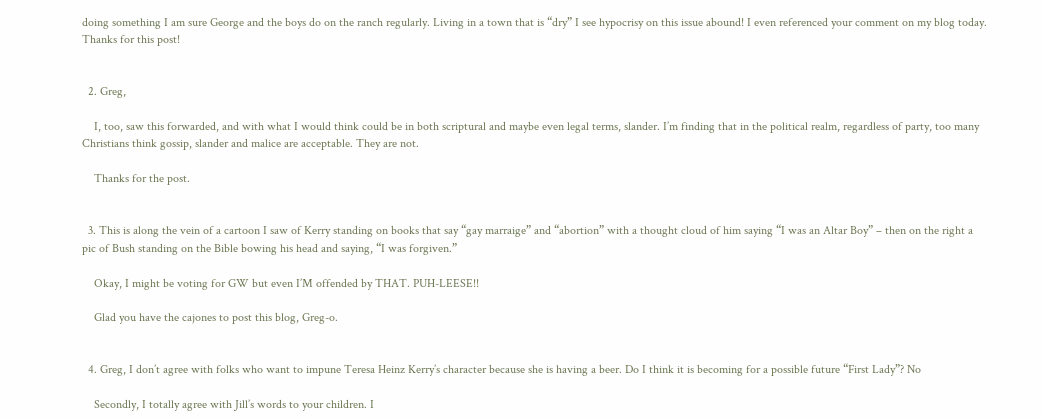doing something I am sure George and the boys do on the ranch regularly. Living in a town that is “dry” I see hypocrisy on this issue abound! I even referenced your comment on my blog today. Thanks for this post!


  2. Greg,

    I, too, saw this forwarded, and with what I would think could be in both scriptural and maybe even legal terms, slander. I’m finding that in the political realm, regardless of party, too many Christians think gossip, slander and malice are acceptable. They are not.

    Thanks for the post.


  3. This is along the vein of a cartoon I saw of Kerry standing on books that say “gay marraige” and “abortion” with a thought cloud of him saying “I was an Altar Boy” – then on the right a pic of Bush standing on the Bible bowing his head and saying, “I was forgiven.”

    Okay, I might be voting for GW but even I’M offended by THAT. PUH-LEESE!!

    Glad you have the cajones to post this blog, Greg-o.


  4. Greg, I don’t agree with folks who want to impune Teresa Heinz Kerry’s character because she is having a beer. Do I think it is becoming for a possible future “First Lady”? No

    Secondly, I totally agree with Jill’s words to your children. I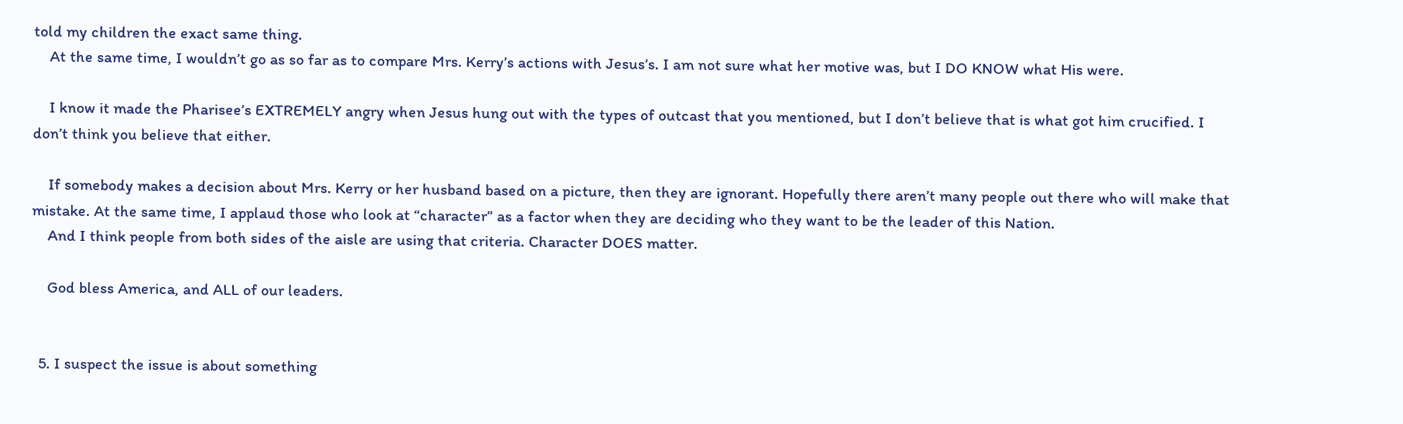told my children the exact same thing.
    At the same time, I wouldn’t go as so far as to compare Mrs. Kerry’s actions with Jesus’s. I am not sure what her motive was, but I DO KNOW what His were.

    I know it made the Pharisee’s EXTREMELY angry when Jesus hung out with the types of outcast that you mentioned, but I don’t believe that is what got him crucified. I don’t think you believe that either.

    If somebody makes a decision about Mrs. Kerry or her husband based on a picture, then they are ignorant. Hopefully there aren’t many people out there who will make that mistake. At the same time, I applaud those who look at “character” as a factor when they are deciding who they want to be the leader of this Nation.
    And I think people from both sides of the aisle are using that criteria. Character DOES matter.

    God bless America, and ALL of our leaders.


  5. I suspect the issue is about something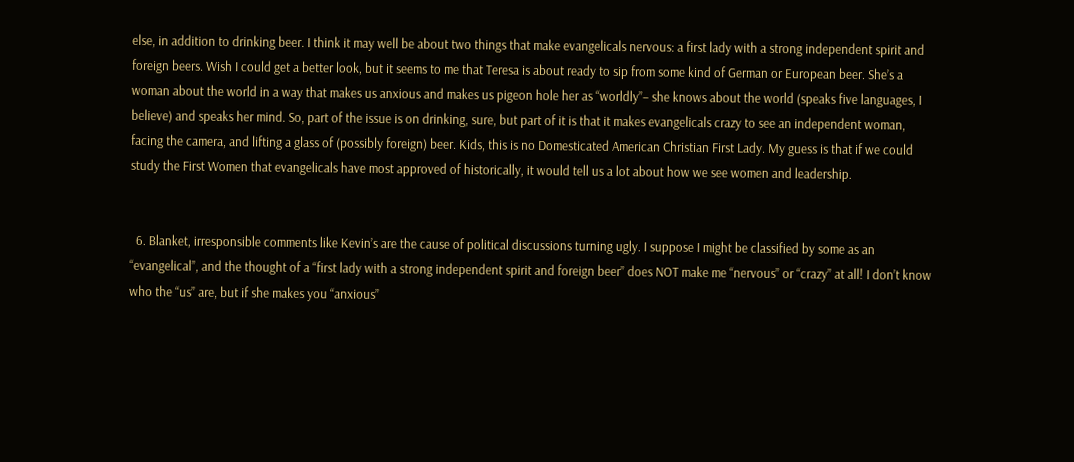else, in addition to drinking beer. I think it may well be about two things that make evangelicals nervous: a first lady with a strong independent spirit and foreign beers. Wish I could get a better look, but it seems to me that Teresa is about ready to sip from some kind of German or European beer. She’s a woman about the world in a way that makes us anxious and makes us pigeon hole her as “worldly”– she knows about the world (speaks five languages, I believe) and speaks her mind. So, part of the issue is on drinking, sure, but part of it is that it makes evangelicals crazy to see an independent woman, facing the camera, and lifting a glass of (possibly foreign) beer. Kids, this is no Domesticated American Christian First Lady. My guess is that if we could study the First Women that evangelicals have most approved of historically, it would tell us a lot about how we see women and leadership.


  6. Blanket, irresponsible comments like Kevin’s are the cause of political discussions turning ugly. I suppose I might be classified by some as an “evangelical”, and the thought of a “first lady with a strong independent spirit and foreign beer” does NOT make me “nervous” or “crazy” at all! I don’t know who the “us” are, but if she makes you “anxious”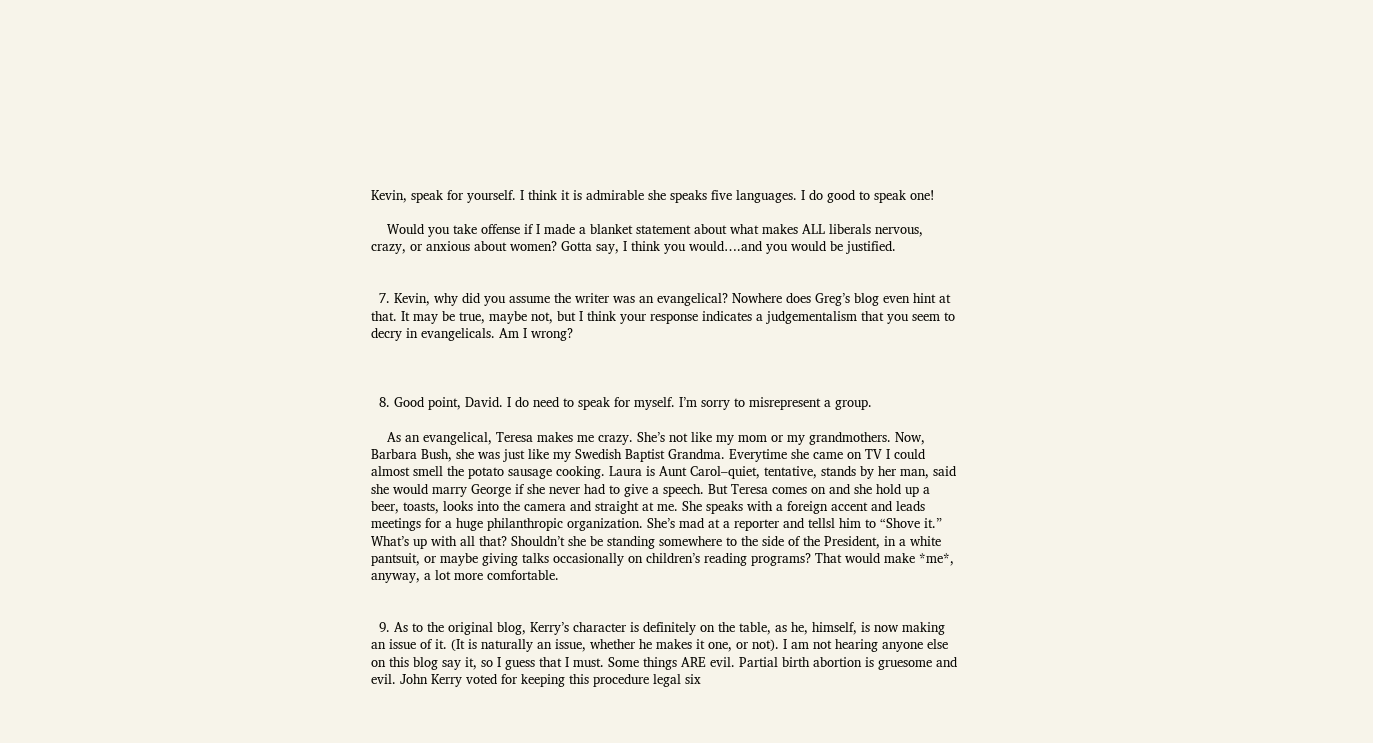Kevin, speak for yourself. I think it is admirable she speaks five languages. I do good to speak one!

    Would you take offense if I made a blanket statement about what makes ALL liberals nervous, crazy, or anxious about women? Gotta say, I think you would….and you would be justified.


  7. Kevin, why did you assume the writer was an evangelical? Nowhere does Greg’s blog even hint at that. It may be true, maybe not, but I think your response indicates a judgementalism that you seem to decry in evangelicals. Am I wrong?



  8. Good point, David. I do need to speak for myself. I’m sorry to misrepresent a group.

    As an evangelical, Teresa makes me crazy. She’s not like my mom or my grandmothers. Now, Barbara Bush, she was just like my Swedish Baptist Grandma. Everytime she came on TV I could almost smell the potato sausage cooking. Laura is Aunt Carol–quiet, tentative, stands by her man, said she would marry George if she never had to give a speech. But Teresa comes on and she hold up a beer, toasts, looks into the camera and straight at me. She speaks with a foreign accent and leads meetings for a huge philanthropic organization. She’s mad at a reporter and tellsl him to “Shove it.” What’s up with all that? Shouldn’t she be standing somewhere to the side of the President, in a white pantsuit, or maybe giving talks occasionally on children’s reading programs? That would make *me*, anyway, a lot more comfortable.


  9. As to the original blog, Kerry’s character is definitely on the table, as he, himself, is now making an issue of it. (It is naturally an issue, whether he makes it one, or not). I am not hearing anyone else on this blog say it, so I guess that I must. Some things ARE evil. Partial birth abortion is gruesome and evil. John Kerry voted for keeping this procedure legal six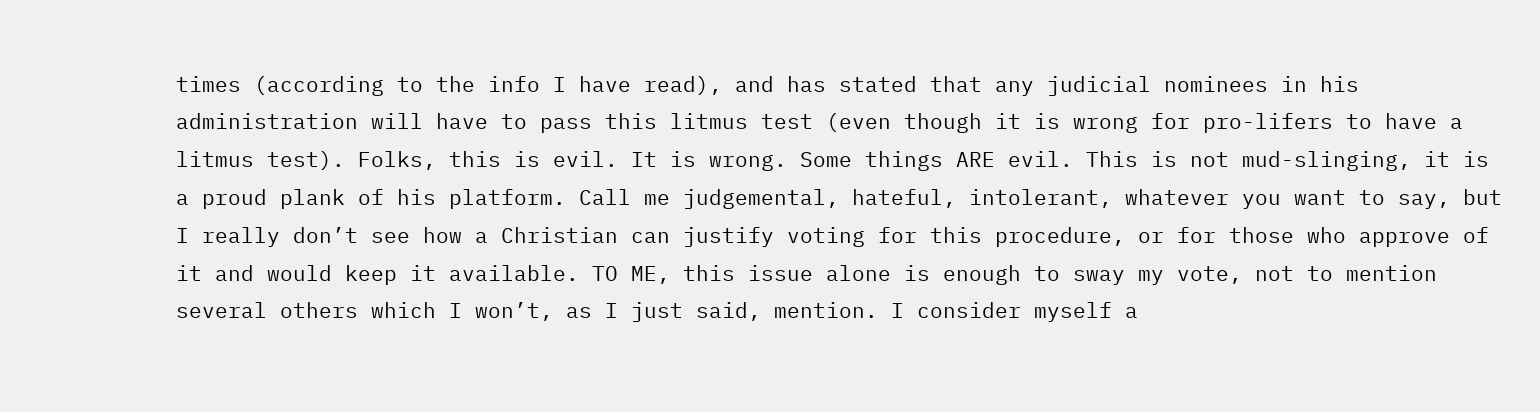times (according to the info I have read), and has stated that any judicial nominees in his administration will have to pass this litmus test (even though it is wrong for pro-lifers to have a litmus test). Folks, this is evil. It is wrong. Some things ARE evil. This is not mud-slinging, it is a proud plank of his platform. Call me judgemental, hateful, intolerant, whatever you want to say, but I really don’t see how a Christian can justify voting for this procedure, or for those who approve of it and would keep it available. TO ME, this issue alone is enough to sway my vote, not to mention several others which I won’t, as I just said, mention. I consider myself a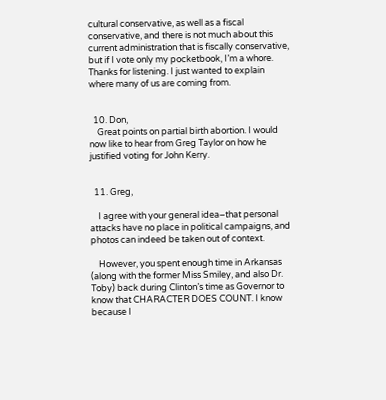cultural conservative, as well as a fiscal conservative, and there is not much about this current administration that is fiscally conservative, but if I vote only my pocketbook, I’m a whore. Thanks for listening. I just wanted to explain where many of us are coming from.


  10. Don,
    Great points on partial birth abortion. I would now like to hear from Greg Taylor on how he justified voting for John Kerry.


  11. Greg,

    I agree with your general idea–that personal attacks have no place in political campaigns, and photos can indeed be taken out of context.

    However, you spent enough time in Arkansas (along with the former Miss Smiley, and also Dr. Toby) back during Clinton’s time as Governor to know that CHARACTER DOES COUNT. I know because I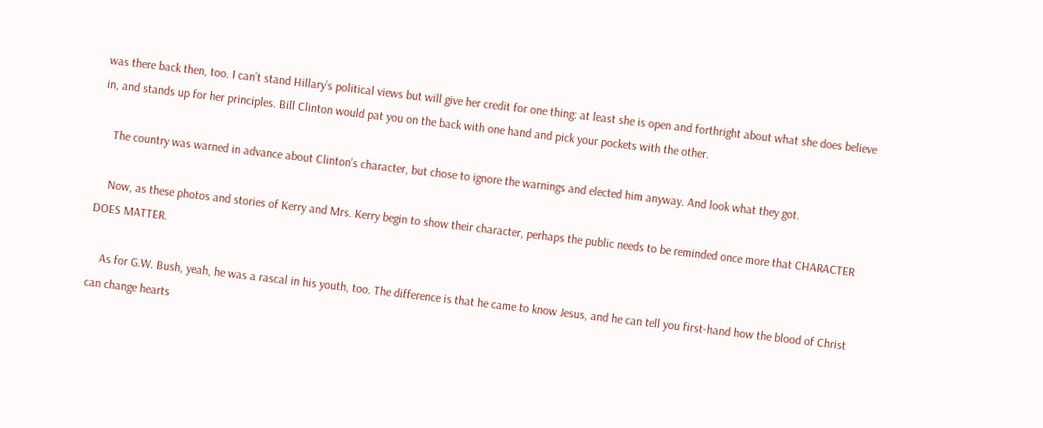was there back then, too. I can’t stand Hillary’s political views but will give her credit for one thing: at least she is open and forthright about what she does believe in, and stands up for her principles. Bill Clinton would pat you on the back with one hand and pick your pockets with the other.

    The country was warned in advance about Clinton’s character, but chose to ignore the warnings and elected him anyway. And look what they got.

    Now, as these photos and stories of Kerry and Mrs. Kerry begin to show their character, perhaps the public needs to be reminded once more that CHARACTER DOES MATTER.

    As for G.W. Bush, yeah, he was a rascal in his youth, too. The difference is that he came to know Jesus, and he can tell you first-hand how the blood of Christ can change hearts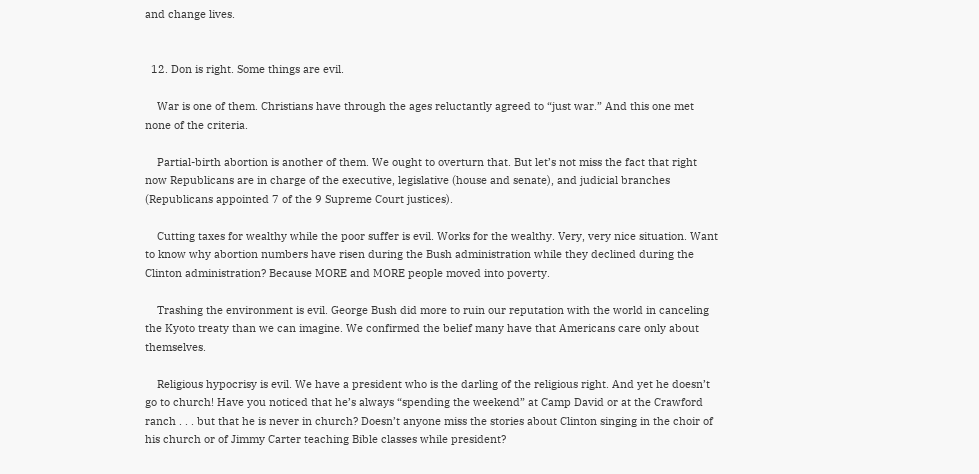and change lives.


  12. Don is right. Some things are evil.

    War is one of them. Christians have through the ages reluctantly agreed to “just war.” And this one met none of the criteria.

    Partial-birth abortion is another of them. We ought to overturn that. But let’s not miss the fact that right now Republicans are in charge of the executive, legislative (house and senate), and judicial branches (Republicans appointed 7 of the 9 Supreme Court justices).

    Cutting taxes for wealthy while the poor suffer is evil. Works for the wealthy. Very, very nice situation. Want to know why abortion numbers have risen during the Bush administration while they declined during the Clinton administration? Because MORE and MORE people moved into poverty.

    Trashing the environment is evil. George Bush did more to ruin our reputation with the world in canceling the Kyoto treaty than we can imagine. We confirmed the belief many have that Americans care only about themselves.

    Religious hypocrisy is evil. We have a president who is the darling of the religious right. And yet he doesn’t go to church! Have you noticed that he’s always “spending the weekend” at Camp David or at the Crawford ranch . . . but that he is never in church? Doesn’t anyone miss the stories about Clinton singing in the choir of his church or of Jimmy Carter teaching Bible classes while president?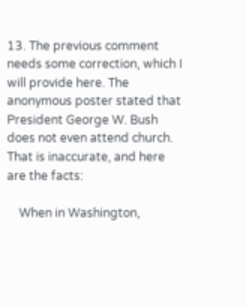13. The previous comment needs some correction, which I will provide here. The anonymous poster stated that President George W. Bush does not even attend church. That is inaccurate, and here are the facts:

    When in Washington,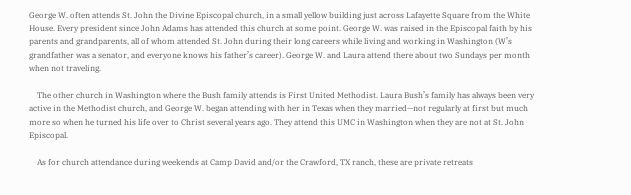George W. often attends St. John the Divine Episcopal church, in a small yellow building just across Lafayette Square from the White House. Every president since John Adams has attended this church at some point. George W. was raised in the Episcopal faith by his parents and grandparents, all of whom attended St. John during their long careers while living and working in Washington (W’s grandfather was a senator, and everyone knows his father’s career). George W. and Laura attend there about two Sundays per month when not traveling.

    The other church in Washington where the Bush family attends is First United Methodist. Laura Bush’s family has always been very active in the Methodist church, and George W. began attending with her in Texas when they married—not regularly at first but much more so when he turned his life over to Christ several years ago. They attend this UMC in Washington when they are not at St. John Episcopal.

    As for church attendance during weekends at Camp David and/or the Crawford, TX ranch, these are private retreats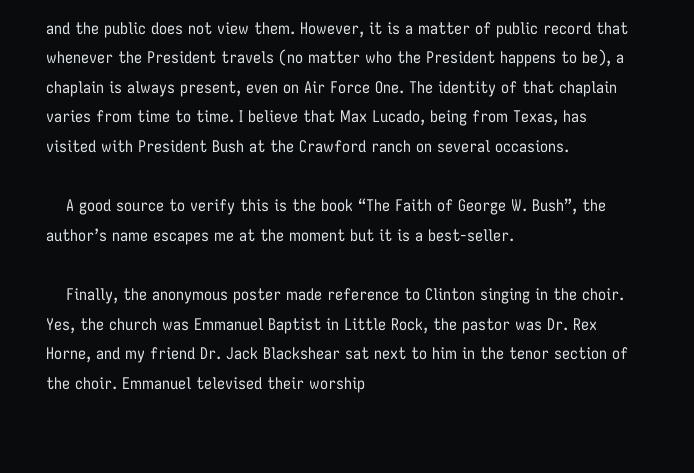and the public does not view them. However, it is a matter of public record that whenever the President travels (no matter who the President happens to be), a chaplain is always present, even on Air Force One. The identity of that chaplain varies from time to time. I believe that Max Lucado, being from Texas, has visited with President Bush at the Crawford ranch on several occasions.

    A good source to verify this is the book “The Faith of George W. Bush”, the author’s name escapes me at the moment but it is a best-seller.

    Finally, the anonymous poster made reference to Clinton singing in the choir. Yes, the church was Emmanuel Baptist in Little Rock, the pastor was Dr. Rex Horne, and my friend Dr. Jack Blackshear sat next to him in the tenor section of the choir. Emmanuel televised their worship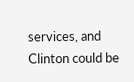services, and Clinton could be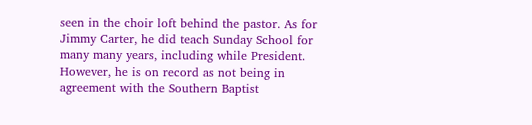seen in the choir loft behind the pastor. As for Jimmy Carter, he did teach Sunday School for many many years, including while President. However, he is on record as not being in agreement with the Southern Baptist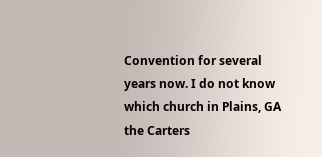Convention for several years now. I do not know which church in Plains, GA the Carters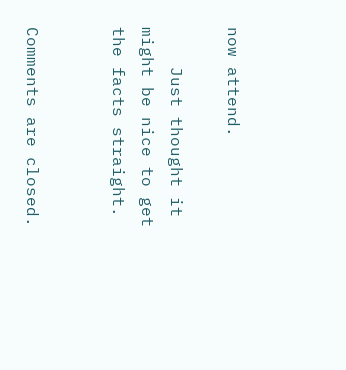now attend.

    Just thought it might be nice to get the facts straight.


Comments are closed.